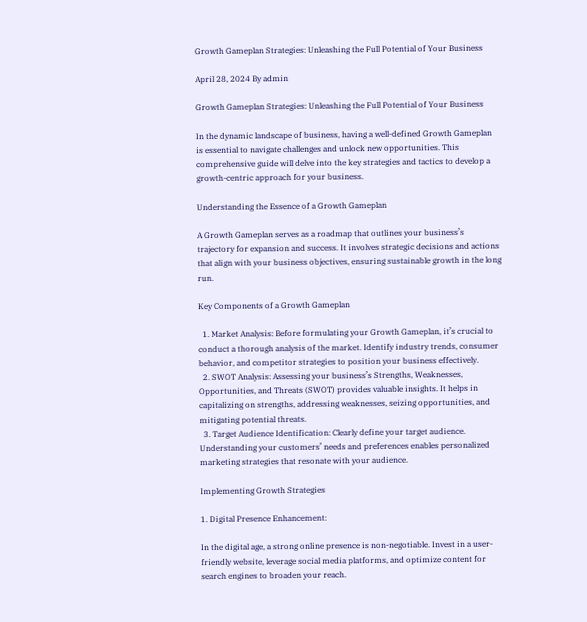Growth Gameplan Strategies: Unleashing the Full Potential of Your Business

April 28, 2024 By admin

Growth Gameplan Strategies: Unleashing the Full Potential of Your Business

In the dynamic landscape of business, having a well-defined Growth Gameplan is essential to navigate challenges and unlock new opportunities. This comprehensive guide will delve into the key strategies and tactics to develop a growth-centric approach for your business.

Understanding the Essence of a Growth Gameplan

A Growth Gameplan serves as a roadmap that outlines your business’s trajectory for expansion and success. It involves strategic decisions and actions that align with your business objectives, ensuring sustainable growth in the long run.

Key Components of a Growth Gameplan

  1. Market Analysis: Before formulating your Growth Gameplan, it’s crucial to conduct a thorough analysis of the market. Identify industry trends, consumer behavior, and competitor strategies to position your business effectively.
  2. SWOT Analysis: Assessing your business’s Strengths, Weaknesses, Opportunities, and Threats (SWOT) provides valuable insights. It helps in capitalizing on strengths, addressing weaknesses, seizing opportunities, and mitigating potential threats.
  3. Target Audience Identification: Clearly define your target audience. Understanding your customers’ needs and preferences enables personalized marketing strategies that resonate with your audience.

Implementing Growth Strategies

1. Digital Presence Enhancement:

In the digital age, a strong online presence is non-negotiable. Invest in a user-friendly website, leverage social media platforms, and optimize content for search engines to broaden your reach.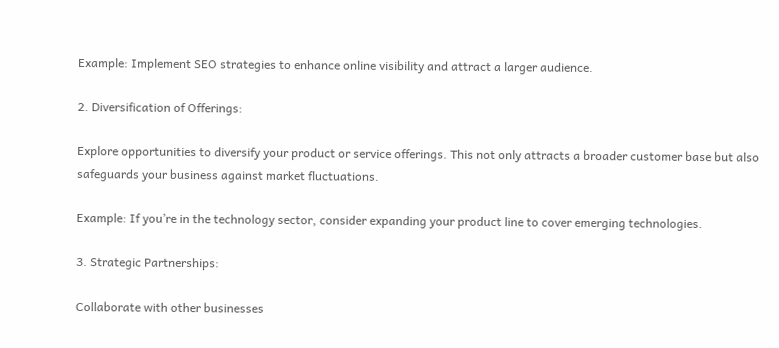Example: Implement SEO strategies to enhance online visibility and attract a larger audience.

2. Diversification of Offerings:

Explore opportunities to diversify your product or service offerings. This not only attracts a broader customer base but also safeguards your business against market fluctuations.

Example: If you’re in the technology sector, consider expanding your product line to cover emerging technologies.

3. Strategic Partnerships:

Collaborate with other businesses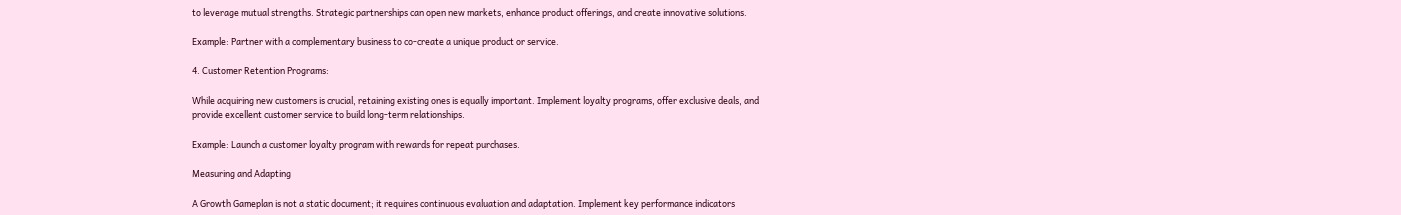to leverage mutual strengths. Strategic partnerships can open new markets, enhance product offerings, and create innovative solutions.

Example: Partner with a complementary business to co-create a unique product or service.

4. Customer Retention Programs:

While acquiring new customers is crucial, retaining existing ones is equally important. Implement loyalty programs, offer exclusive deals, and provide excellent customer service to build long-term relationships.

Example: Launch a customer loyalty program with rewards for repeat purchases.

Measuring and Adapting

A Growth Gameplan is not a static document; it requires continuous evaluation and adaptation. Implement key performance indicators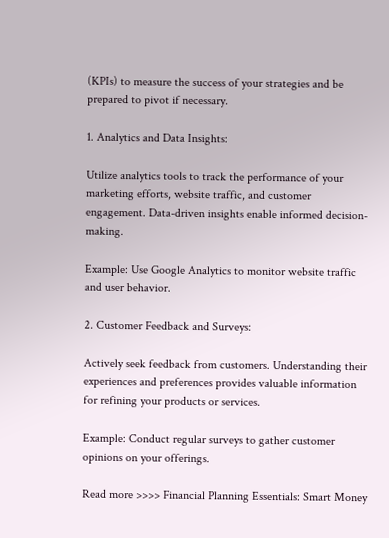(KPIs) to measure the success of your strategies and be prepared to pivot if necessary.

1. Analytics and Data Insights:

Utilize analytics tools to track the performance of your marketing efforts, website traffic, and customer engagement. Data-driven insights enable informed decision-making.

Example: Use Google Analytics to monitor website traffic and user behavior.

2. Customer Feedback and Surveys:

Actively seek feedback from customers. Understanding their experiences and preferences provides valuable information for refining your products or services.

Example: Conduct regular surveys to gather customer opinions on your offerings.

Read more >>>> Financial Planning Essentials: Smart Money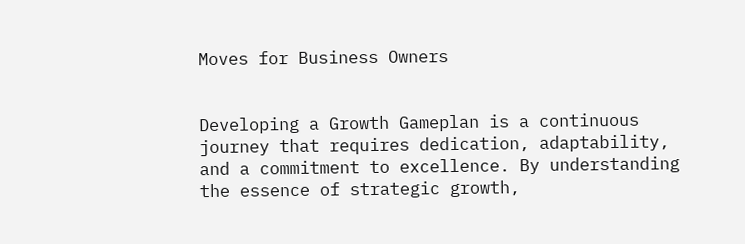Moves for Business Owners


Developing a Growth Gameplan is a continuous journey that requires dedication, adaptability, and a commitment to excellence. By understanding the essence of strategic growth,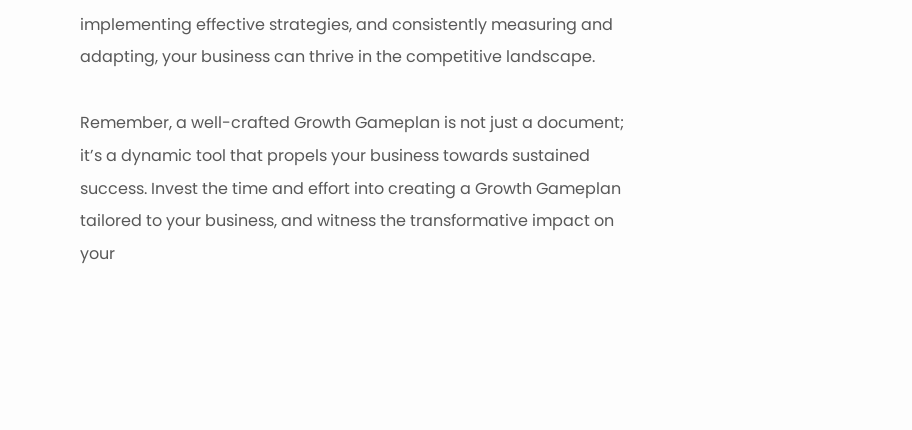implementing effective strategies, and consistently measuring and adapting, your business can thrive in the competitive landscape.

Remember, a well-crafted Growth Gameplan is not just a document; it’s a dynamic tool that propels your business towards sustained success. Invest the time and effort into creating a Growth Gameplan tailored to your business, and witness the transformative impact on your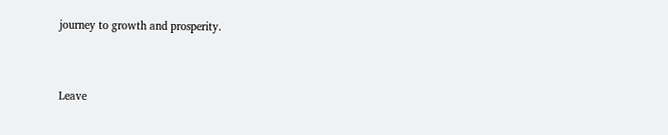journey to growth and prosperity.


Leave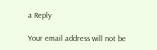a Reply

Your email address will not be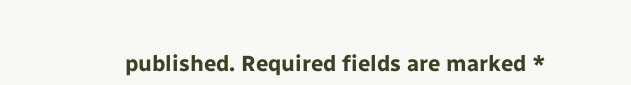published. Required fields are marked *